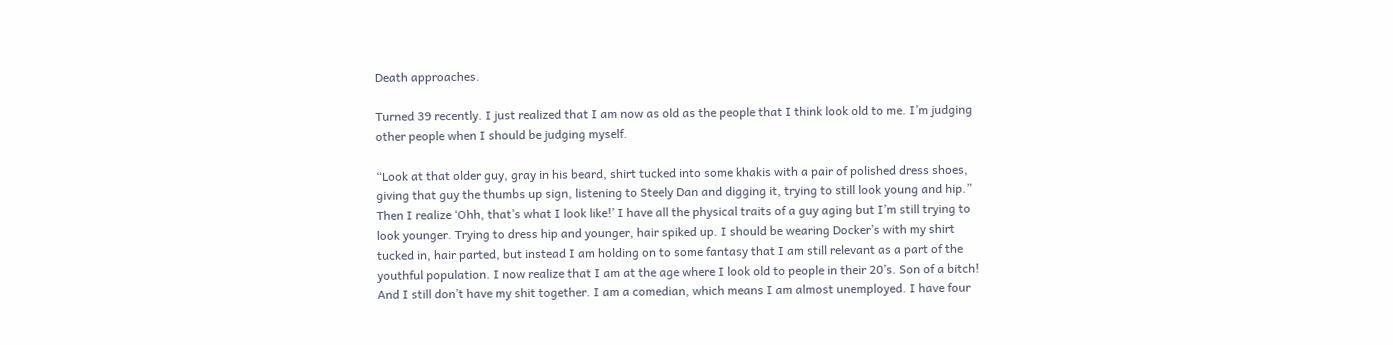Death approaches.

Turned 39 recently. I just realized that I am now as old as the people that I think look old to me. I’m judging other people when I should be judging myself.

“Look at that older guy, gray in his beard, shirt tucked into some khakis with a pair of polished dress shoes, giving that guy the thumbs up sign, listening to Steely Dan and digging it, trying to still look young and hip.” Then I realize ‘Ohh, that’s what I look like!’ I have all the physical traits of a guy aging but I’m still trying to look younger. Trying to dress hip and younger, hair spiked up. I should be wearing Docker’s with my shirt tucked in, hair parted, but instead I am holding on to some fantasy that I am still relevant as a part of the youthful population. I now realize that I am at the age where I look old to people in their 20’s. Son of a bitch! And I still don’t have my shit together. I am a comedian, which means I am almost unemployed. I have four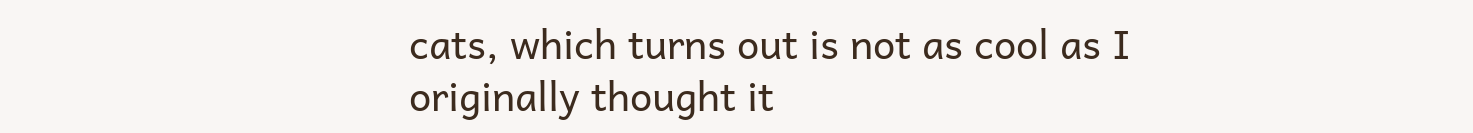cats, which turns out is not as cool as I originally thought it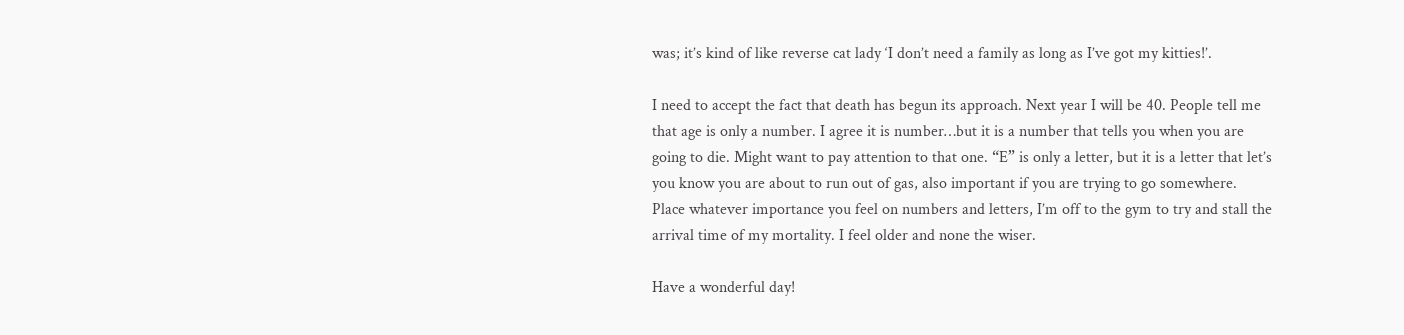was; it’s kind of like reverse cat lady ‘I don’t need a family as long as I’ve got my kitties!’.

I need to accept the fact that death has begun its approach. Next year I will be 40. People tell me that age is only a number. I agree it is number…but it is a number that tells you when you are going to die. Might want to pay attention to that one. “E” is only a letter, but it is a letter that let’s you know you are about to run out of gas, also important if you are trying to go somewhere.
Place whatever importance you feel on numbers and letters, I’m off to the gym to try and stall the arrival time of my mortality. I feel older and none the wiser.

Have a wonderful day!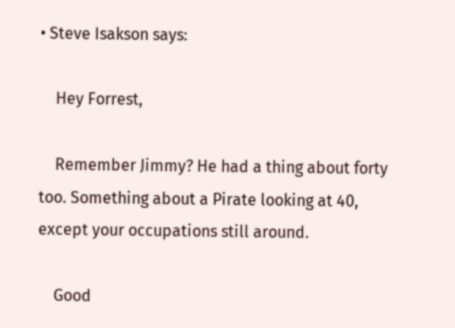• Steve Isakson says:

    Hey Forrest,

    Remember Jimmy? He had a thing about forty too. Something about a Pirate looking at 40, except your occupations still around.

    Good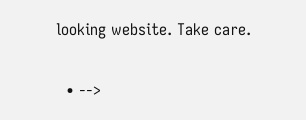looking website. Take care.

  • -->